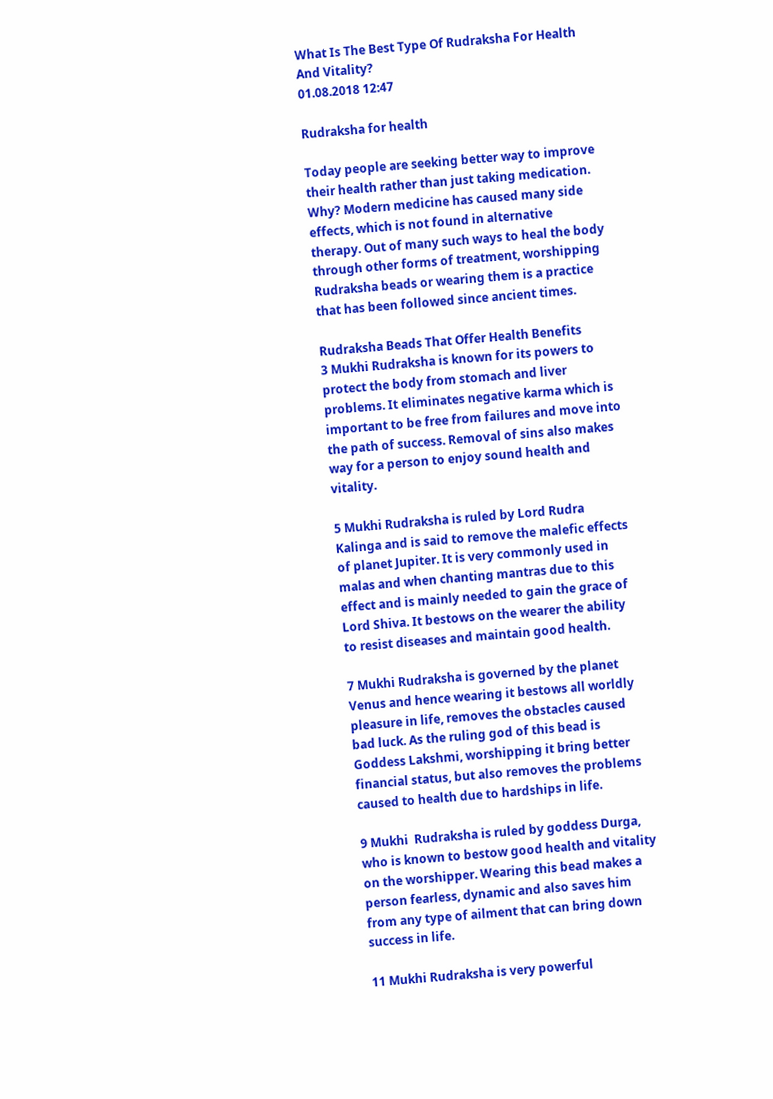What Is The Best Type Of Rudraksha For Health And Vitality?
01.08.2018 12:47

Rudraksha for health

Today people are seeking better way to improve their health rather than just taking medication.  Why? Modern medicine has caused many side effects, which is not found in alternative therapy. Out of many such ways to heal the body through other forms of treatment, worshipping Rudraksha beads or wearing them is a practice that has been followed since ancient times.

Rudraksha Beads That Offer Health Benefits
3 Mukhi Rudraksha is known for its powers to protect the body from stomach and liver problems. It eliminates negative karma which is important to be free from failures and move into the path of success. Removal of sins also makes way for a person to enjoy sound health and vitality.

5 Mukhi Rudraksha is ruled by Lord Rudra Kalinga and is said to remove the malefic effects of planet Jupiter. It is very commonly used in malas and when chanting mantras due to this effect and is mainly needed to gain the grace of Lord Shiva. It bestows on the wearer the ability to resist diseases and maintain good health.

7 Mukhi Rudraksha is governed by the planet Venus and hence wearing it bestows all worldly pleasure in life, removes the obstacles caused bad luck. As the ruling god of this bead is Goddess Lakshmi, worshipping it bring better financial status, but also removes the problems caused to health due to hardships in life.

9 Mukhi  Rudraksha is ruled by goddess Durga, who is known to bestow good health and vitality on the worshipper. Wearing this bead makes a person fearless, dynamic and also saves him from any type of ailment that can bring down success in life.

11 Mukhi Rudraksha is very powerful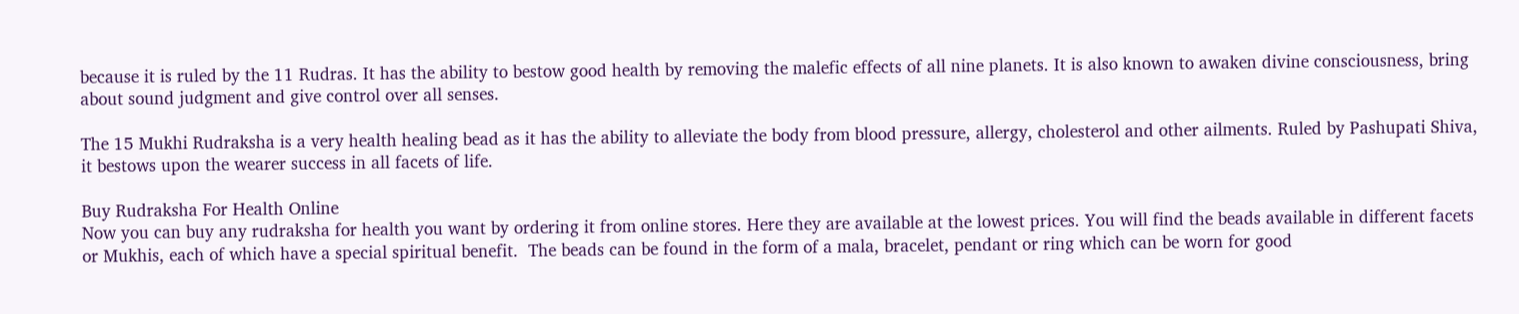because it is ruled by the 11 Rudras. It has the ability to bestow good health by removing the malefic effects of all nine planets. It is also known to awaken divine consciousness, bring about sound judgment and give control over all senses.

The 15 Mukhi Rudraksha is a very health healing bead as it has the ability to alleviate the body from blood pressure, allergy, cholesterol and other ailments. Ruled by Pashupati Shiva, it bestows upon the wearer success in all facets of life.

Buy Rudraksha For Health Online
Now you can buy any rudraksha for health you want by ordering it from online stores. Here they are available at the lowest prices. You will find the beads available in different facets or Mukhis, each of which have a special spiritual benefit.  The beads can be found in the form of a mala, bracelet, pendant or ring which can be worn for good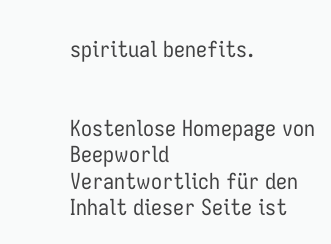spiritual benefits.


Kostenlose Homepage von Beepworld
Verantwortlich für den Inhalt dieser Seite ist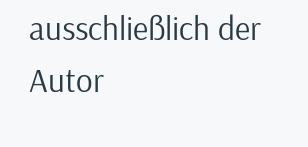ausschließlich der
Autor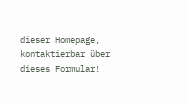dieser Homepage, kontaktierbar über dieses Formular!